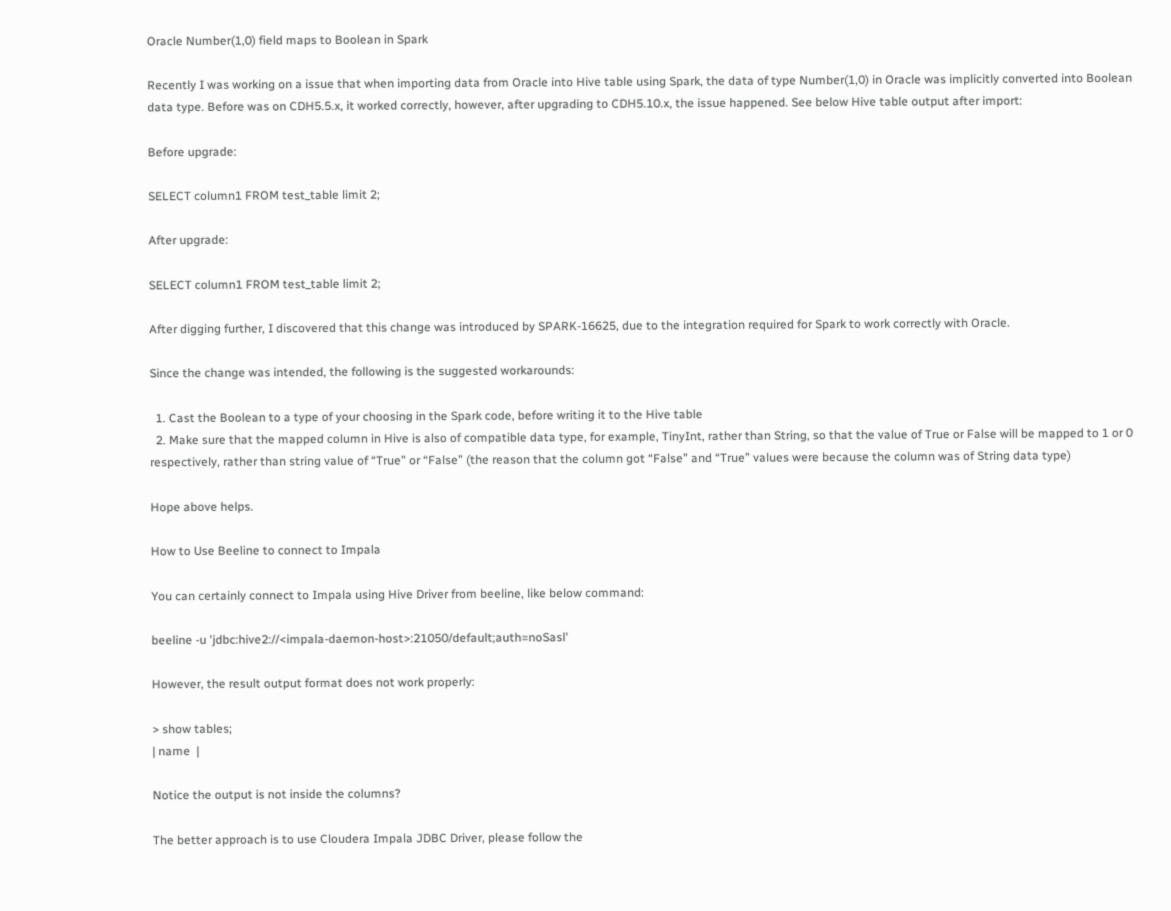Oracle Number(1,0) field maps to Boolean in Spark

Recently I was working on a issue that when importing data from Oracle into Hive table using Spark, the data of type Number(1,0) in Oracle was implicitly converted into Boolean data type. Before was on CDH5.5.x, it worked correctly, however, after upgrading to CDH5.10.x, the issue happened. See below Hive table output after import:

Before upgrade:

SELECT column1 FROM test_table limit 2;

After upgrade:

SELECT column1 FROM test_table limit 2;

After digging further, I discovered that this change was introduced by SPARK-16625, due to the integration required for Spark to work correctly with Oracle.

Since the change was intended, the following is the suggested workarounds:

  1. Cast the Boolean to a type of your choosing in the Spark code, before writing it to the Hive table
  2. Make sure that the mapped column in Hive is also of compatible data type, for example, TinyInt, rather than String, so that the value of True or False will be mapped to 1 or 0 respectively, rather than string value of “True” or “False” (the reason that the column got “False” and “True” values were because the column was of String data type)

Hope above helps.

How to Use Beeline to connect to Impala

You can certainly connect to Impala using Hive Driver from beeline, like below command:

beeline -u 'jdbc:hive2://<impala-daemon-host>:21050/default;auth=noSasl'

However, the result output format does not work properly:

> show tables;
| name  |

Notice the output is not inside the columns?

The better approach is to use Cloudera Impala JDBC Driver, please follow the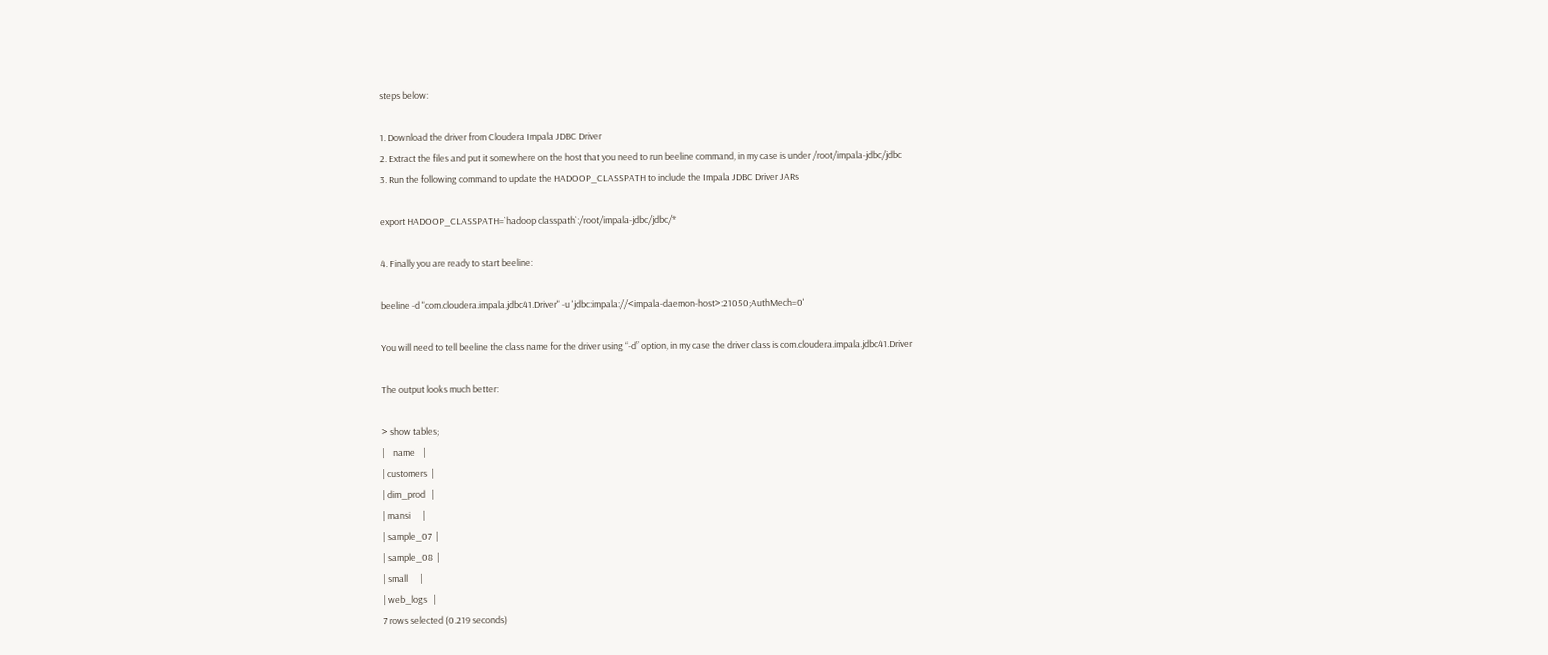steps below:

1. Download the driver from Cloudera Impala JDBC Driver
2. Extract the files and put it somewhere on the host that you need to run beeline command, in my case is under /root/impala-jdbc/jdbc
3. Run the following command to update the HADOOP_CLASSPATH to include the Impala JDBC Driver JARs

export HADOOP_CLASSPATH=`hadoop classpath`:/root/impala-jdbc/jdbc/*

4. Finally you are ready to start beeline:

beeline -d "com.cloudera.impala.jdbc41.Driver" -u 'jdbc:impala://<impala-daemon-host>:21050;AuthMech=0'

You will need to tell beeline the class name for the driver using “-d” option, in my case the driver class is com.cloudera.impala.jdbc41.Driver

The output looks much better:

> show tables;
|    name    |
| customers  |
| dim_prod   |
| mansi      |
| sample_07  |
| sample_08  |
| small      |
| web_logs   |
7 rows selected (0.219 seconds)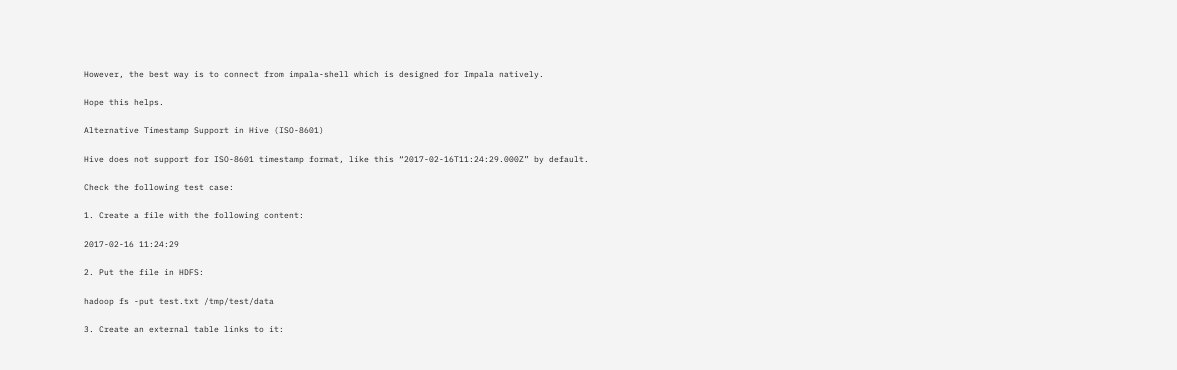However, the best way is to connect from impala-shell which is designed for Impala natively.

Hope this helps.

Alternative Timestamp Support in Hive (ISO-8601)

Hive does not support for ISO-8601 timestamp format, like this “2017-02-16T11:24:29.000Z” by default.

Check the following test case:

1. Create a file with the following content:

2017-02-16 11:24:29

2. Put the file in HDFS:

hadoop fs -put test.txt /tmp/test/data

3. Create an external table links to it: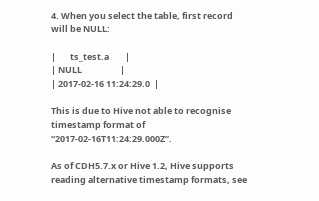4. When you select the table, first record will be NULL:

|       ts_test.a        |
| NULL                   |
| 2017-02-16 11:24:29.0  |

This is due to Hive not able to recognise timestamp format of “2017-02-16T11:24:29.000Z”.

As of CDH5.7.x or Hive 1.2, Hive supports reading alternative timestamp formats, see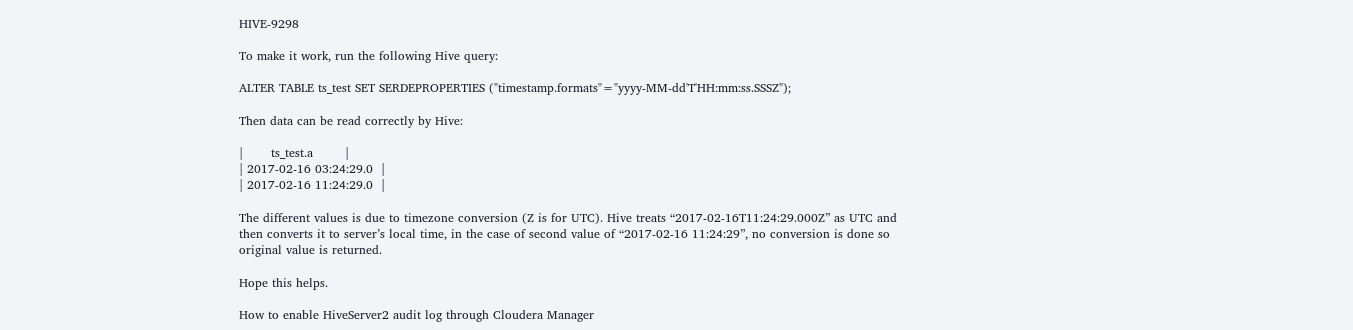HIVE-9298

To make it work, run the following Hive query:

ALTER TABLE ts_test SET SERDEPROPERTIES ("timestamp.formats"="yyyy-MM-dd'T'HH:mm:ss.SSSZ");

Then data can be read correctly by Hive:

|       ts_test.a        |
| 2017-02-16 03:24:29.0  |
| 2017-02-16 11:24:29.0  |

The different values is due to timezone conversion (Z is for UTC). Hive treats “2017-02-16T11:24:29.000Z” as UTC and then converts it to server’s local time, in the case of second value of “2017-02-16 11:24:29”, no conversion is done so original value is returned.

Hope this helps.

How to enable HiveServer2 audit log through Cloudera Manager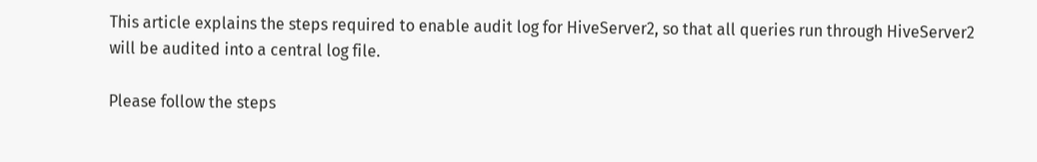This article explains the steps required to enable audit log for HiveServer2, so that all queries run through HiveServer2 will be audited into a central log file.

Please follow the steps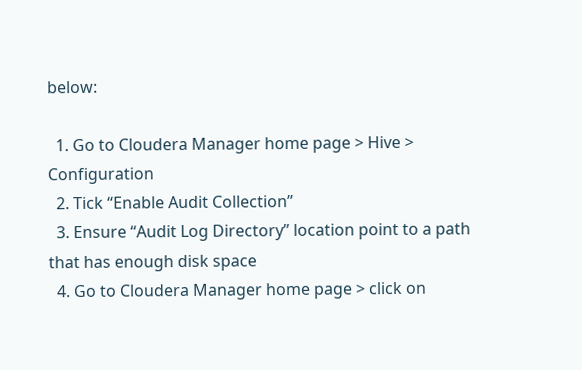below:

  1. Go to Cloudera Manager home page > Hive > Configuration
  2. Tick “Enable Audit Collection”
  3. Ensure “Audit Log Directory” location point to a path that has enough disk space
  4. Go to Cloudera Manager home page > click on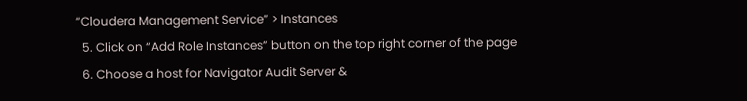“Cloudera Management Service” > Instances
  5. Click on “Add Role Instances” button on the top right corner of the page
  6. Choose a host for Navigator Audit Server &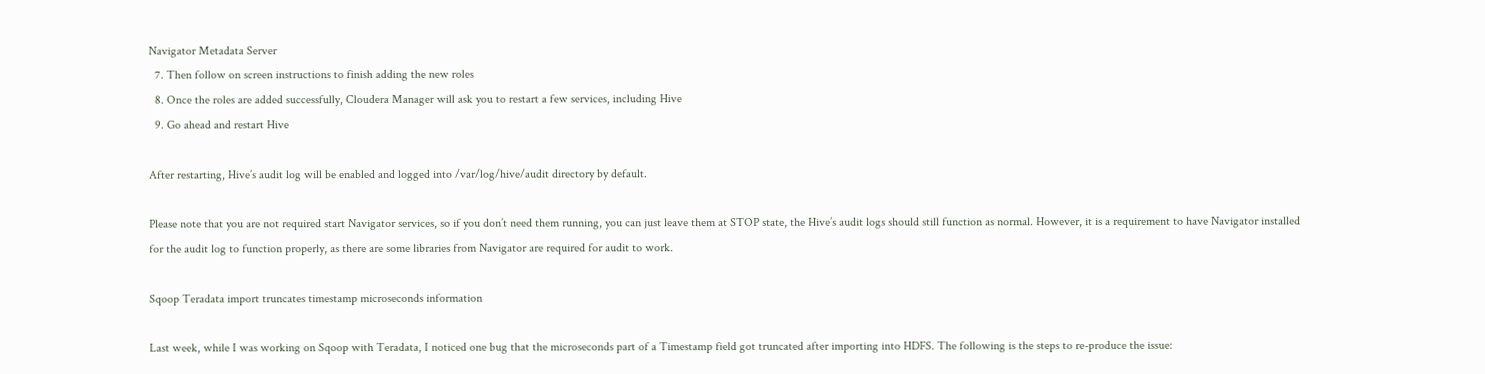Navigator Metadata Server
  7. Then follow on screen instructions to finish adding the new roles
  8. Once the roles are added successfully, Cloudera Manager will ask you to restart a few services, including Hive
  9. Go ahead and restart Hive

After restarting, Hive’s audit log will be enabled and logged into /var/log/hive/audit directory by default.

Please note that you are not required start Navigator services, so if you don’t need them running, you can just leave them at STOP state, the Hive’s audit logs should still function as normal. However, it is a requirement to have Navigator installed for the audit log to function properly, as there are some libraries from Navigator are required for audit to work.

Sqoop Teradata import truncates timestamp microseconds information

Last week, while I was working on Sqoop with Teradata, I noticed one bug that the microseconds part of a Timestamp field got truncated after importing into HDFS. The following is the steps to re-produce the issue: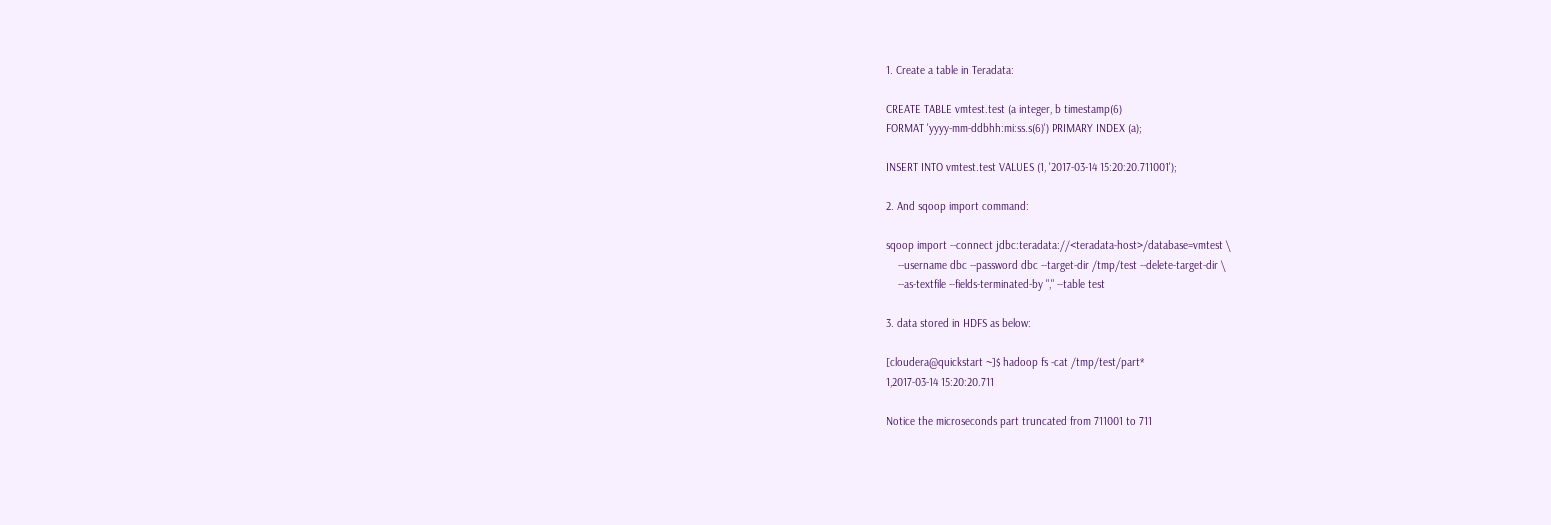1. Create a table in Teradata:

CREATE TABLE vmtest.test (a integer, b timestamp(6)
FORMAT 'yyyy-mm-ddbhh:mi:ss.s(6)') PRIMARY INDEX (a);

INSERT INTO vmtest.test VALUES (1, '2017-03-14 15:20:20.711001');

2. And sqoop import command:

sqoop import --connect jdbc:teradata://<teradata-host>/database=vmtest \
    --username dbc --password dbc --target-dir /tmp/test --delete-target-dir \
    --as-textfile --fields-terminated-by "," --table test

3. data stored in HDFS as below:

[cloudera@quickstart ~]$ hadoop fs -cat /tmp/test/part*
1,2017-03-14 15:20:20.711

Notice the microseconds part truncated from 711001 to 711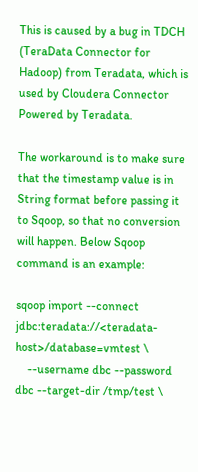This is caused by a bug in TDCH (TeraData Connector for Hadoop) from Teradata, which is used by Cloudera Connector Powered by Teradata.

The workaround is to make sure that the timestamp value is in String format before passing it to Sqoop, so that no conversion will happen. Below Sqoop command is an example:

sqoop import --connect jdbc:teradata://<teradata-host>/database=vmtest \
    --username dbc --password dbc --target-dir /tmp/test \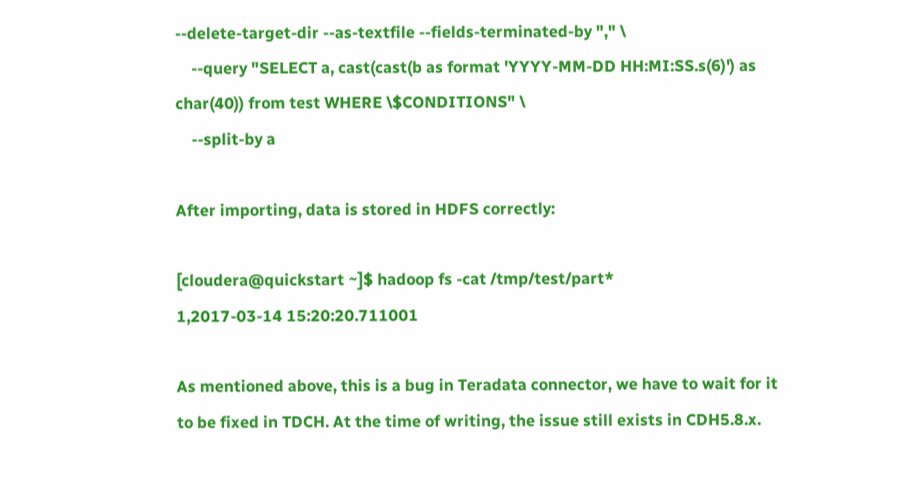--delete-target-dir --as-textfile --fields-terminated-by "," \
    --query "SELECT a, cast(cast(b as format 'YYYY-MM-DD HH:MI:SS.s(6)') as char(40)) from test WHERE \$CONDITIONS" \
    --split-by a

After importing, data is stored in HDFS correctly:

[cloudera@quickstart ~]$ hadoop fs -cat /tmp/test/part*
1,2017-03-14 15:20:20.711001

As mentioned above, this is a bug in Teradata connector, we have to wait for it to be fixed in TDCH. At the time of writing, the issue still exists in CDH5.8.x.